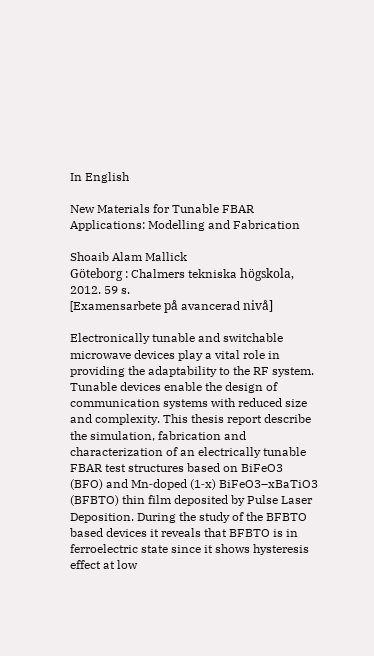In English

New Materials for Tunable FBAR Applications: Modelling and Fabrication

Shoaib Alam Mallick
Göteborg : Chalmers tekniska högskola, 2012. 59 s.
[Examensarbete på avancerad nivå]

Electronically tunable and switchable microwave devices play a vital role in providing the adaptability to the RF system. Tunable devices enable the design of communication systems with reduced size and complexity. This thesis report describe the simulation, fabrication and characterization of an electrically tunable FBAR test structures based on BiFeO3 (BFO) and Mn‐doped (1‐x) BiFeO3–xBaTiO3 (BFBTO) thin film deposited by Pulse Laser Deposition. During the study of the BFBTO based devices it reveals that BFBTO is in ferroelectric state since it shows hysteresis effect at low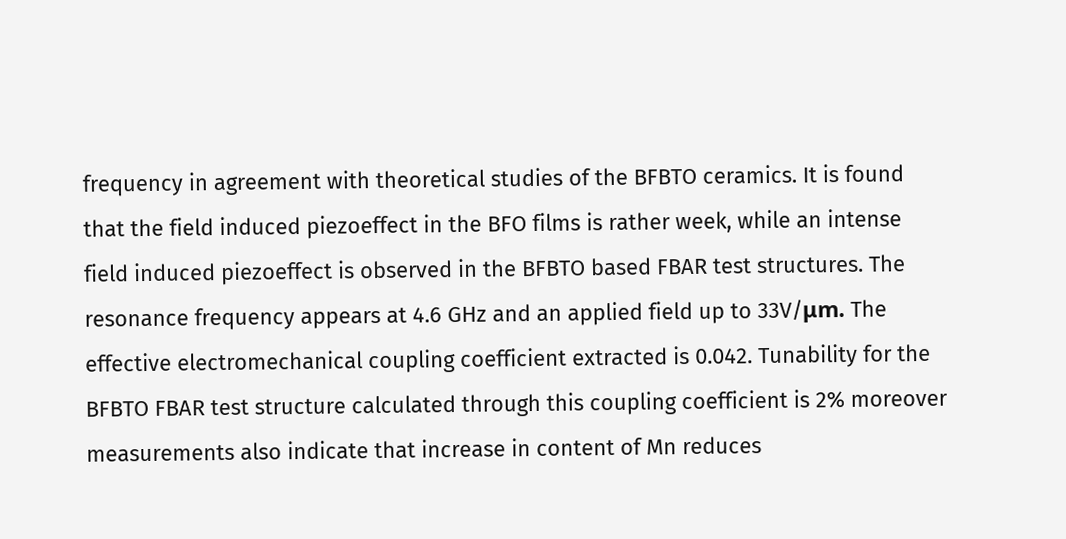frequency in agreement with theoretical studies of the BFBTO ceramics. It is found that the field induced piezoeffect in the BFO films is rather week, while an intense field induced piezoeffect is observed in the BFBTO based FBAR test structures. The resonance frequency appears at 4.6 GHz and an applied field up to 33V/μm. The effective electromechanical coupling coefficient extracted is 0.042. Tunability for the BFBTO FBAR test structure calculated through this coupling coefficient is 2% moreover measurements also indicate that increase in content of Mn reduces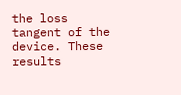the loss tangent of the device. These results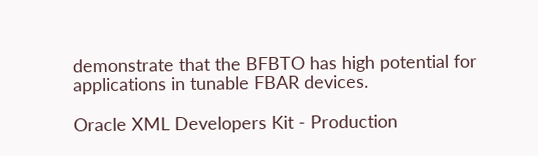demonstrate that the BFBTO has high potential for applications in tunable FBAR devices.

Oracle XML Developers Kit - Production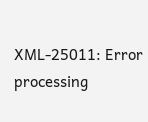XML-25011: Error processing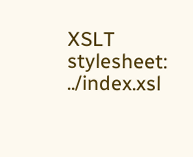XSLT stylesheet: ../index.xsl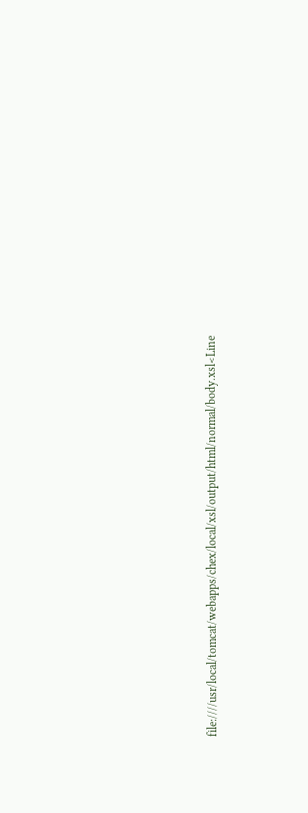file:////usr/local/tomcat/webapps/chex/local/xsl/output/html/normal/body.xsl<Line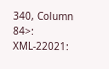340, Column 84>: XML-22021: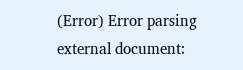(Error) Error parsing external document: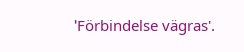'Förbindelse vägras'.